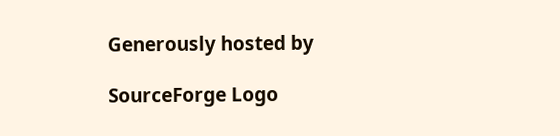Generously hosted by

SourceForge Logo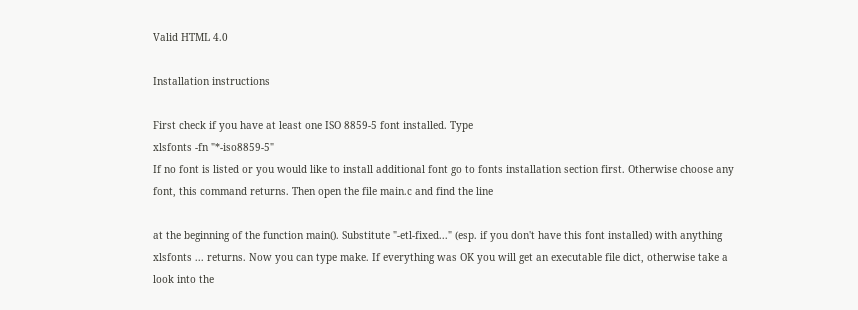Valid HTML 4.0

Installation instructions

First check if you have at least one ISO 8859-5 font installed. Type
xlsfonts -fn "*-iso8859-5"
If no font is listed or you would like to install additional font go to fonts installation section first. Otherwise choose any font, this command returns. Then open the file main.c and find the line

at the beginning of the function main(). Substitute "-etl-fixed..." (esp. if you don't have this font installed) with anything xlsfonts ... returns. Now you can type make. If everything was OK you will get an executable file dict, otherwise take a look into the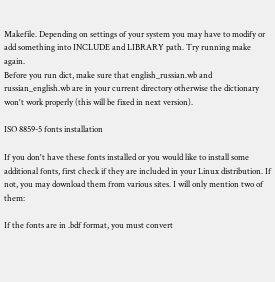Makefile. Depending on settings of your system you may have to modify or add something into INCLUDE and LIBRARY path. Try running make again.
Before you run dict, make sure that english_russian.wb and russian_english.wb are in your current directory otherwise the dictionary won't work properly (this will be fixed in next version).

ISO 8859-5 fonts installation

If you don't have these fonts installed or you would like to install some additional fonts, first check if they are included in your Linux distribution. If not, you may download them from various sites. I will only mention two of them:

If the fonts are in .bdf format, you must convert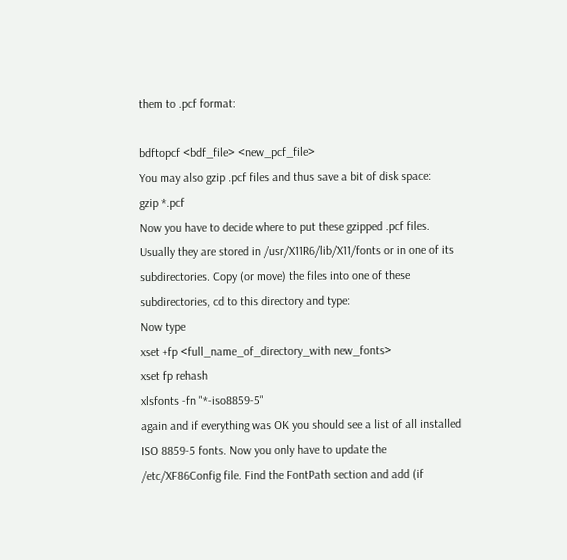them to .pcf format:

bdftopcf <bdf_file> <new_pcf_file>
You may also gzip .pcf files and thus save a bit of disk space:
gzip *.pcf
Now you have to decide where to put these gzipped .pcf files. Usually they are stored in /usr/X11R6/lib/X11/fonts or in one of its subdirectories. Copy (or move) the files into one of these subdirectories, cd to this directory and type:
Now type
xset +fp <full_name_of_directory_with new_fonts>
xset fp rehash
xlsfonts -fn "*-iso8859-5"
again and if everything was OK you should see a list of all installed ISO 8859-5 fonts. Now you only have to update the /etc/XF86Config file. Find the FontPath section and add (if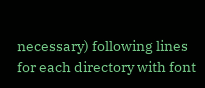necessary) following lines for each directory with font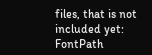files, that is not included yet:
FontPath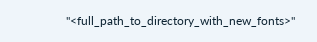"<full_path_to_directory_with_new_fonts>"